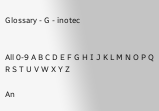Glossary - G - inotec


All 0-9 A B C D E F G H I J K L M N O P Q R S T U V W X Y Z

An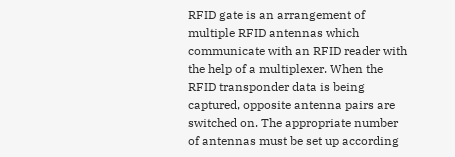RFID gate is an arrangement of multiple RFID antennas which communicate with an RFID reader with the help of a multiplexer. When the RFID transponder data is being captured, opposite antenna pairs are switched on. The appropriate number of antennas must be set up according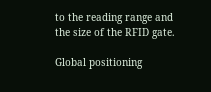to the reading range and the size of the RFID gate.

Global positioning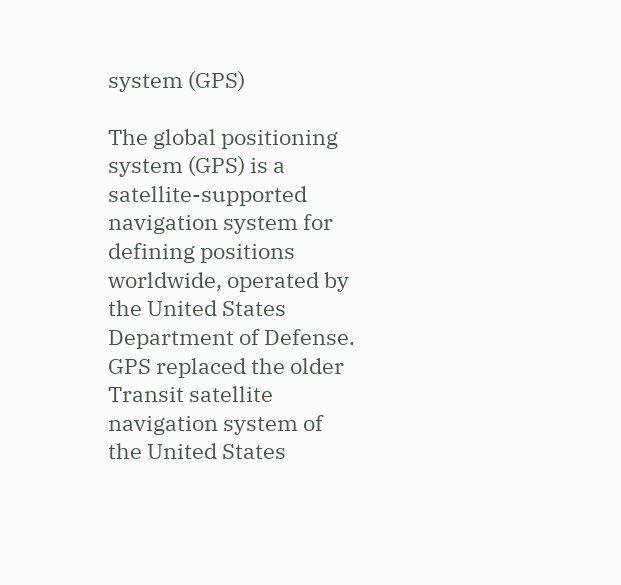system (GPS)

The global positioning system (GPS) is a satellite-supported navigation system for defining positions worldwide, operated by the United States Department of Defense. GPS replaced the older Transit satellite navigation system of the United States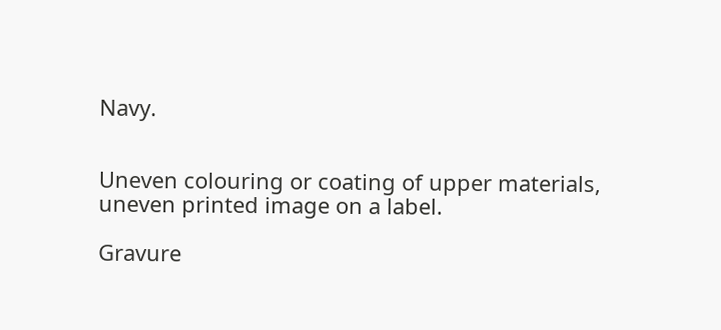Navy.


Uneven colouring or coating of upper materials, uneven printed image on a label.

Gravure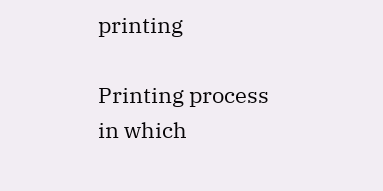printing

Printing process in which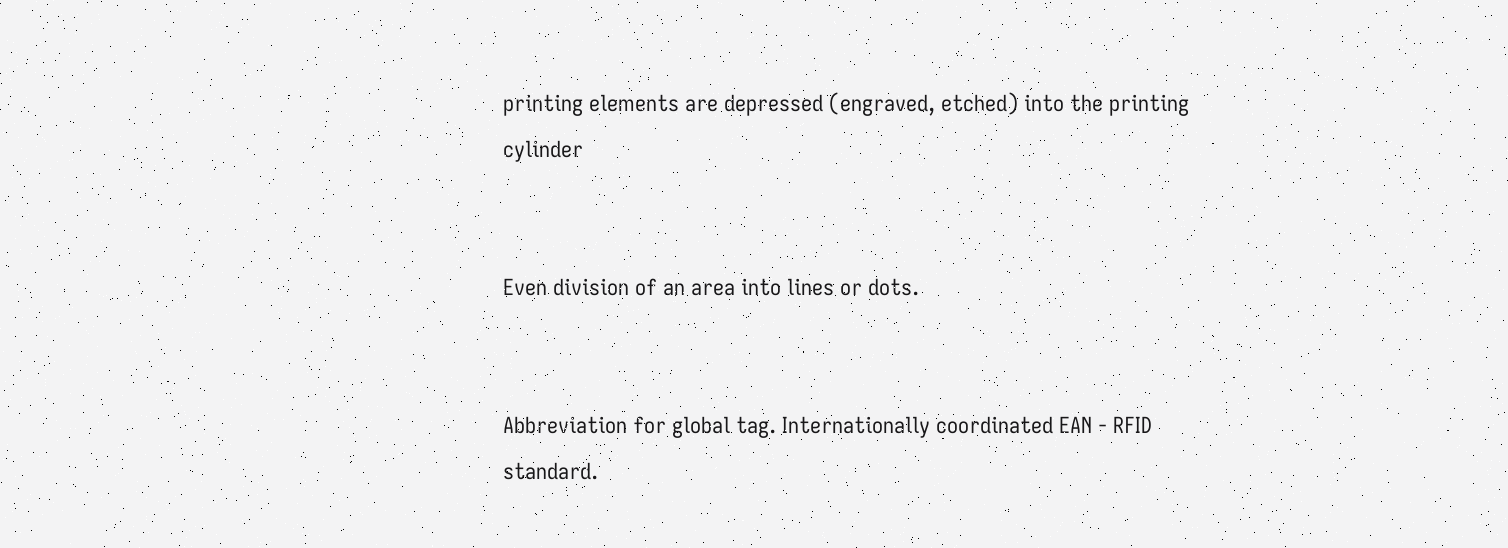printing elements are depressed (engraved, etched) into the printing cylinder


Even division of an area into lines or dots.


Abbreviation for global tag. Internationally coordinated EAN - RFID standard.